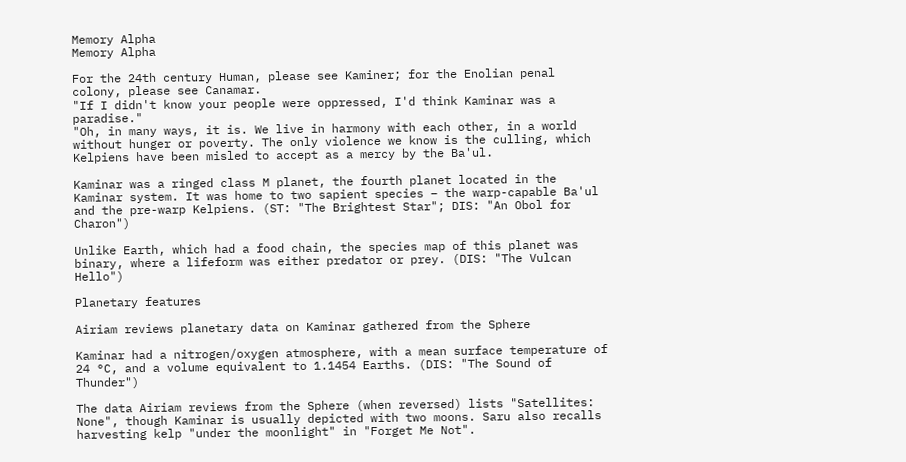Memory Alpha
Memory Alpha

For the 24th century Human, please see Kaminer; for the Enolian penal colony, please see Canamar.
"If I didn't know your people were oppressed, I'd think Kaminar was a paradise."
"Oh, in many ways, it is. We live in harmony with each other, in a world without hunger or poverty. The only violence we know is the culling, which Kelpiens have been misled to accept as a mercy by the Ba'ul.

Kaminar was a ringed class M planet, the fourth planet located in the Kaminar system. It was home to two sapient species – the warp-capable Ba'ul and the pre-warp Kelpiens. (ST: "The Brightest Star"; DIS: "An Obol for Charon")

Unlike Earth, which had a food chain, the species map of this planet was binary, where a lifeform was either predator or prey. (DIS: "The Vulcan Hello")

Planetary features

Airiam reviews planetary data on Kaminar gathered from the Sphere

Kaminar had a nitrogen/oxygen atmosphere, with a mean surface temperature of 24 °C, and a volume equivalent to 1.1454 Earths. (DIS: "The Sound of Thunder")

The data Airiam reviews from the Sphere (when reversed) lists "Satellites: None", though Kaminar is usually depicted with two moons. Saru also recalls harvesting kelp "under the moonlight" in "Forget Me Not".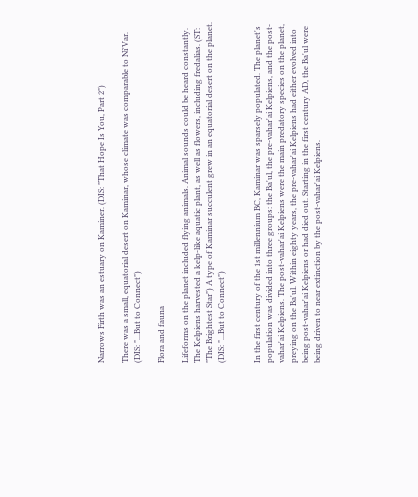Narrows Firth was an estuary on Kaminer. (DIS: "That Hope Is You, Part 2")

There was a small, equatorial desert on Kaminar, whose climate was comparable to Ni'Var. (DIS: "...But to Connect")

Flora and fauna

Lifeforms on the planet included flying animals. Animal sounds could be heard constantly. The Kelpiens harvested a kelp-like aquatic plant, as well as flowers, including fredalias. (ST: "The Brightest Star") A type of Kaminar succulent grew in an equatorial desert on the planet. (DIS: "...But to Connect")


In the first century of the 1st millennium BC, Kaminar was sparsely populated. The planet's population was divided into three groups: the Ba'ul, the pre-vahar'ai Kelpiens, and the post-vahar'ai Kelpiens. The post-vahar'ai Kelpiens were the main predatory species on the planet, preying on the Ba'ul. Within eighty years, the pre-vahar'ai Kelpiens had either evolved into being post-vahar'ai Kelpiens or had died out. Starting in the first century AD, the Ba'ul were being driven to near extinction by the post-vahar'ai Kelpiens.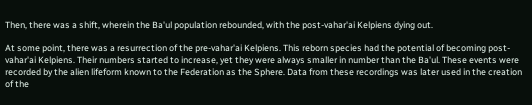Then, there was a shift, wherein the Ba'ul population rebounded, with the post-vahar'ai Kelpiens dying out.

At some point, there was a resurrection of the pre-vahar'ai Kelpiens. This reborn species had the potential of becoming post-vahar'ai Kelpiens. Their numbers started to increase, yet they were always smaller in number than the Ba'ul. These events were recorded by the alien lifeform known to the Federation as the Sphere. Data from these recordings was later used in the creation of the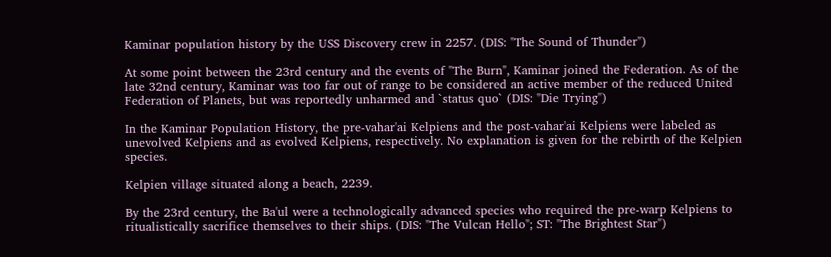Kaminar population history by the USS Discovery crew in 2257. (DIS: "The Sound of Thunder")

At some point between the 23rd century and the events of "The Burn", Kaminar joined the Federation. As of the late 32nd century, Kaminar was too far out of range to be considered an active member of the reduced United Federation of Planets, but was reportedly unharmed and `status quo` (DIS: "Die Trying")

In the Kaminar Population History, the pre-vahar'ai Kelpiens and the post-vahar'ai Kelpiens were labeled as unevolved Kelpiens and as evolved Kelpiens, respectively. No explanation is given for the rebirth of the Kelpien species.

Kelpien village situated along a beach, 2239.

By the 23rd century, the Ba'ul were a technologically advanced species who required the pre-warp Kelpiens to ritualistically sacrifice themselves to their ships. (DIS: "The Vulcan Hello"; ST: "The Brightest Star")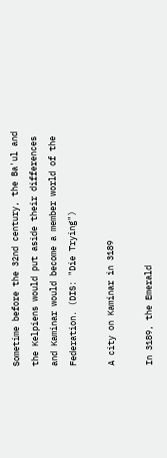Sometime before the 32nd century, the Ba'ul and the Kelpiens would put aside their differences and Kaminar would become a member world of the Federation. (DIS: "Die Trying")

A city on Kaminar in 3189

In 3189, the Emerald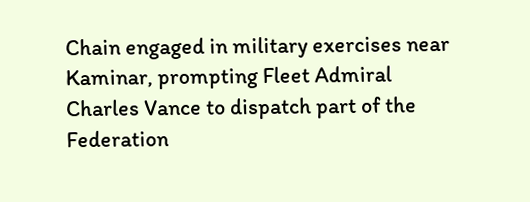Chain engaged in military exercises near Kaminar, prompting Fleet Admiral Charles Vance to dispatch part of the Federation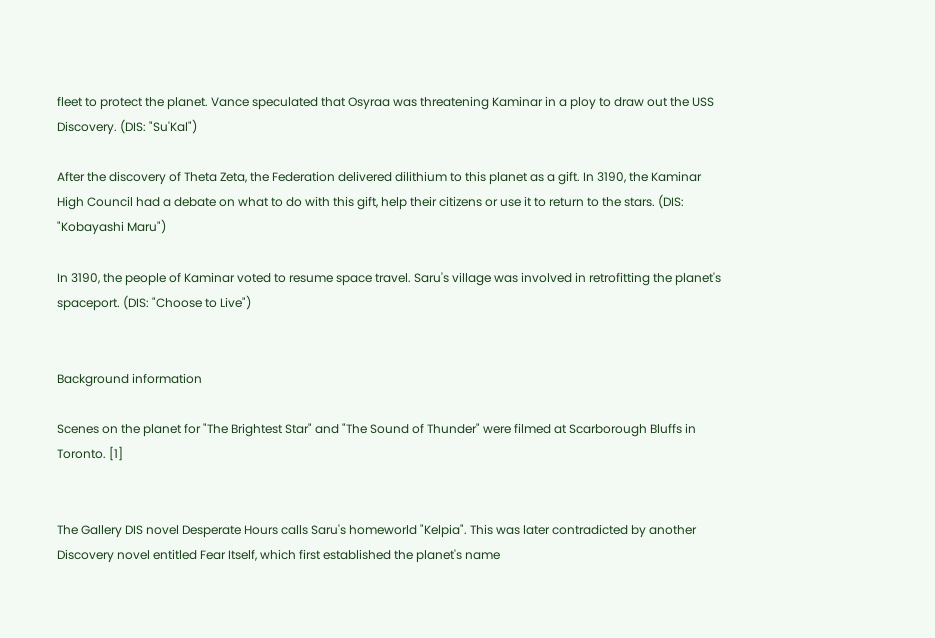fleet to protect the planet. Vance speculated that Osyraa was threatening Kaminar in a ploy to draw out the USS Discovery. (DIS: "Su'Kal")

After the discovery of Theta Zeta, the Federation delivered dilithium to this planet as a gift. In 3190, the Kaminar High Council had a debate on what to do with this gift, help their citizens or use it to return to the stars. (DIS: "Kobayashi Maru")

In 3190, the people of Kaminar voted to resume space travel. Saru's village was involved in retrofitting the planet's spaceport. (DIS: "Choose to Live")


Background information

Scenes on the planet for "The Brightest Star" and "The Sound of Thunder" were filmed at Scarborough Bluffs in Toronto. [1]


The Gallery DIS novel Desperate Hours calls Saru's homeworld "Kelpia". This was later contradicted by another Discovery novel entitled Fear Itself, which first established the planet's name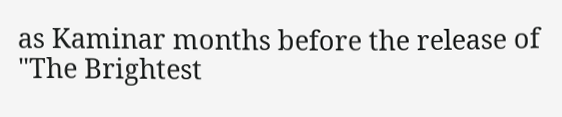as Kaminar months before the release of "The Brightest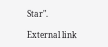Star".

External link